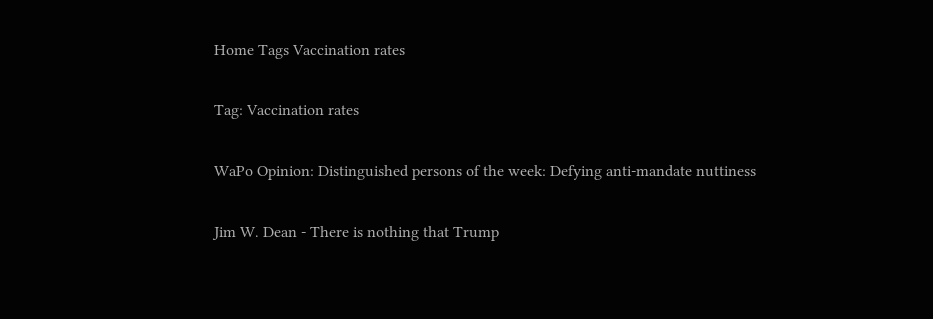Home Tags Vaccination rates

Tag: Vaccination rates

WaPo Opinion: Distinguished persons of the week: Defying anti-mandate nuttiness

Jim W. Dean - There is nothing that Trump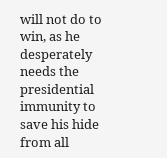will not do to win, as he desperately needs the presidential immunity to save his hide from all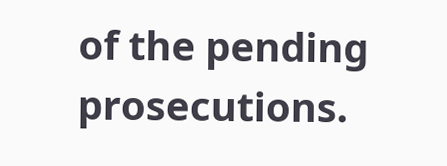of the pending prosecutions.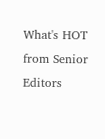What's HOT from Senior Editors